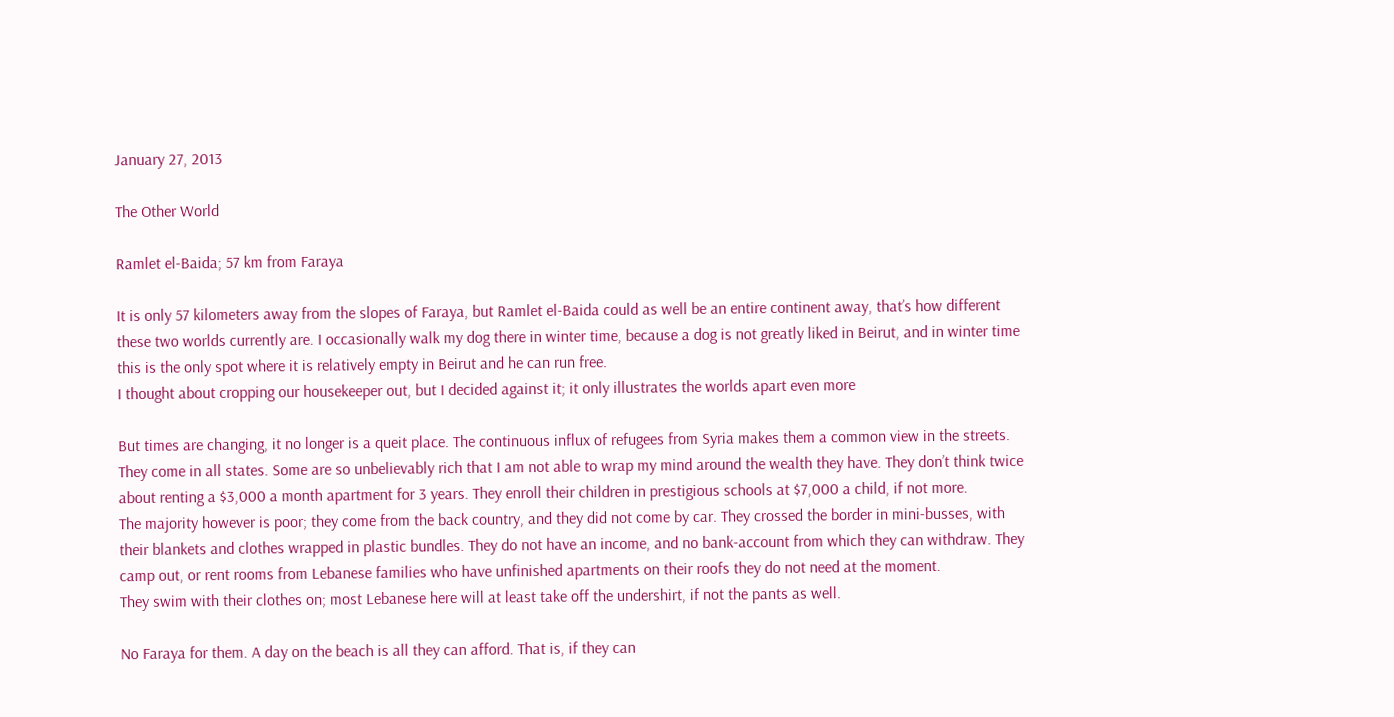January 27, 2013

The Other World

Ramlet el-Baida; 57 km from Faraya

It is only 57 kilometers away from the slopes of Faraya, but Ramlet el-Baida could as well be an entire continent away, that’s how different these two worlds currently are. I occasionally walk my dog there in winter time, because a dog is not greatly liked in Beirut, and in winter time this is the only spot where it is relatively empty in Beirut and he can run free.
I thought about cropping our housekeeper out, but I decided against it; it only illustrates the worlds apart even more

But times are changing, it no longer is a queit place. The continuous influx of refugees from Syria makes them a common view in the streets. They come in all states. Some are so unbelievably rich that I am not able to wrap my mind around the wealth they have. They don’t think twice about renting a $3,000 a month apartment for 3 years. They enroll their children in prestigious schools at $7,000 a child, if not more.
The majority however is poor; they come from the back country, and they did not come by car. They crossed the border in mini-busses, with their blankets and clothes wrapped in plastic bundles. They do not have an income, and no bank-account from which they can withdraw. They camp out, or rent rooms from Lebanese families who have unfinished apartments on their roofs they do not need at the moment.
They swim with their clothes on; most Lebanese here will at least take off the undershirt, if not the pants as well.

No Faraya for them. A day on the beach is all they can afford. That is, if they can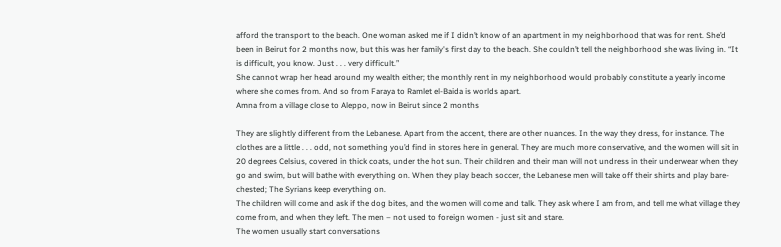afford the transport to the beach. One woman asked me if I didn’t know of an apartment in my neighborhood that was for rent. She’d been in Beirut for 2 months now, but this was her family's first day to the beach. She couldn’t tell the neighborhood she was living in. “It is difficult, you know. Just . . . very difficult.”
She cannot wrap her head around my wealth either; the monthly rent in my neighborhood would probably constitute a yearly income where she comes from. And so from Faraya to Ramlet el-Baida is worlds apart.
Amna from a village close to Aleppo, now in Beirut since 2 months

They are slightly different from the Lebanese. Apart from the accent, there are other nuances. In the way they dress, for instance. The clothes are a little . . . odd, not something you’d find in stores here in general. They are much more conservative, and the women will sit in 20 degrees Celsius, covered in thick coats, under the hot sun. Their children and their man will not undress in their underwear when they go and swim, but will bathe with everything on. When they play beach soccer, the Lebanese men will take off their shirts and play bare-chested; The Syrians keep everything on.
The children will come and ask if the dog bites, and the women will come and talk. They ask where I am from, and tell me what village they come from, and when they left. The men – not used to foreign women - just sit and stare.
The women usually start conversations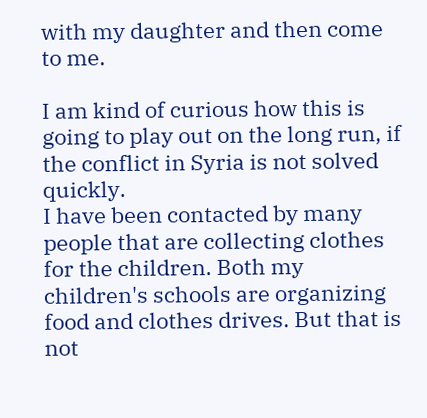with my daughter and then come to me.

I am kind of curious how this is going to play out on the long run, if the conflict in Syria is not solved quickly.
I have been contacted by many people that are collecting clothes for the children. Both my children's schools are organizing food and clothes drives. But that is not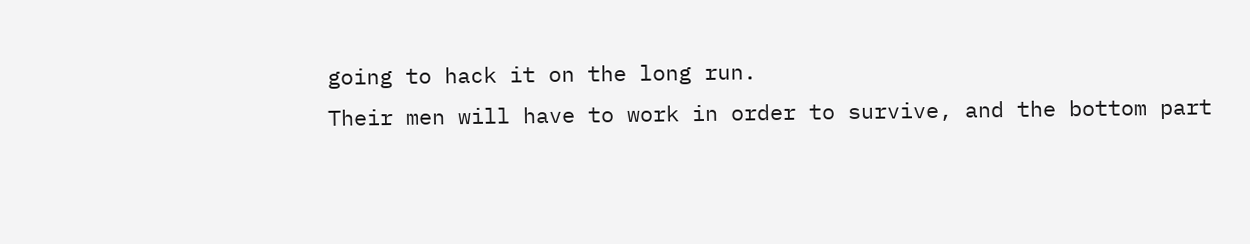going to hack it on the long run.
Their men will have to work in order to survive, and the bottom part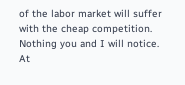of the labor market will suffer with the cheap competition. Nothing you and I will notice. At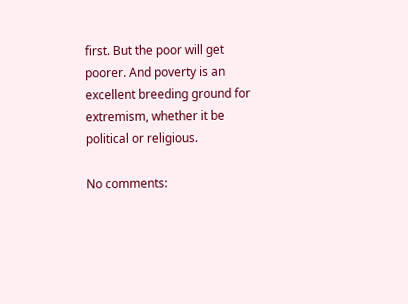first. But the poor will get poorer. And poverty is an excellent breeding ground for extremism, whether it be political or religious.

No comments: